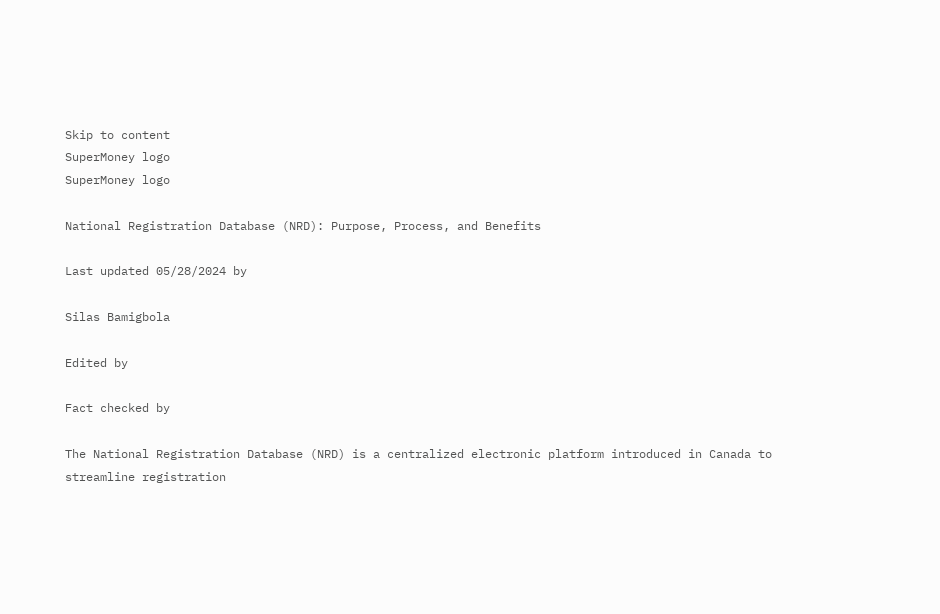Skip to content
SuperMoney logo
SuperMoney logo

National Registration Database (NRD): Purpose, Process, and Benefits

Last updated 05/28/2024 by

Silas Bamigbola

Edited by

Fact checked by

The National Registration Database (NRD) is a centralized electronic platform introduced in Canada to streamline registration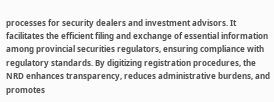processes for security dealers and investment advisors. It facilitates the efficient filing and exchange of essential information among provincial securities regulators, ensuring compliance with regulatory standards. By digitizing registration procedures, the NRD enhances transparency, reduces administrative burdens, and promotes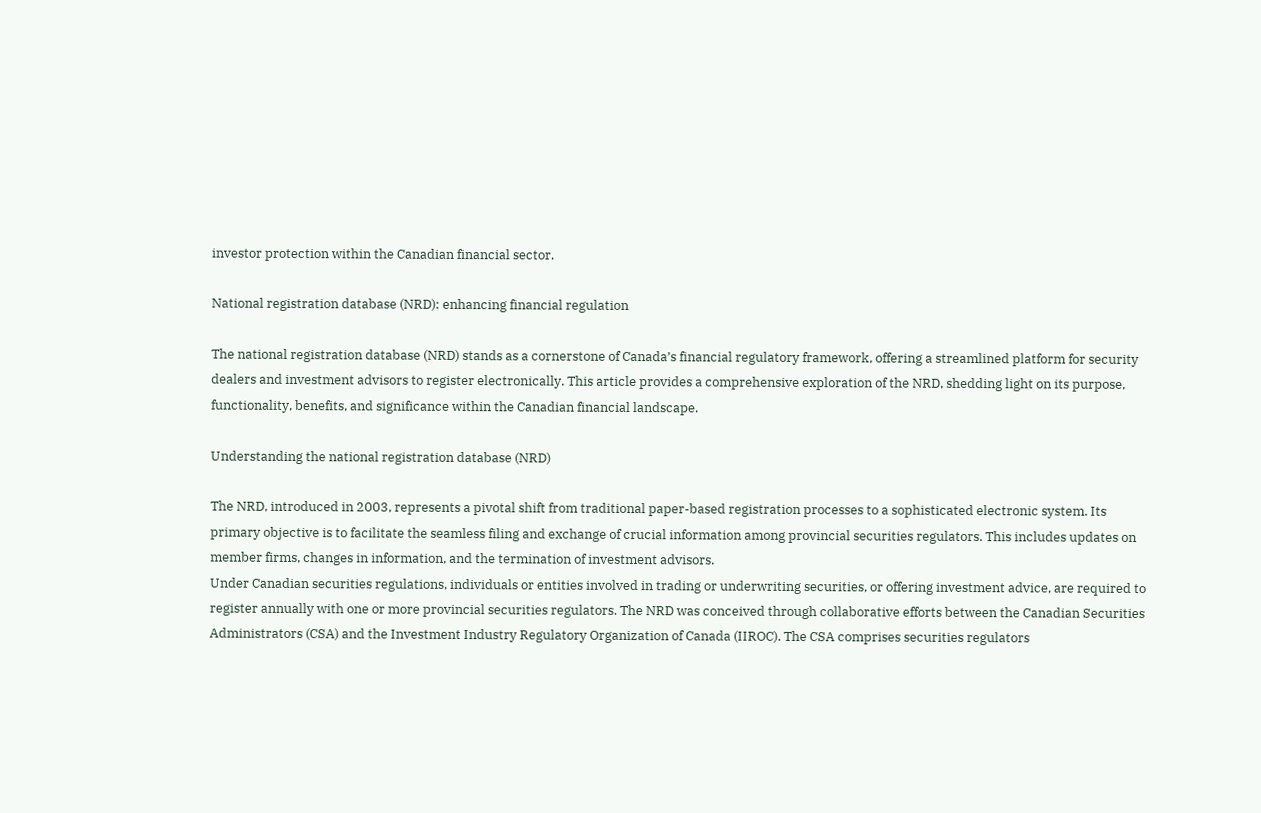investor protection within the Canadian financial sector.

National registration database (NRD): enhancing financial regulation

The national registration database (NRD) stands as a cornerstone of Canada’s financial regulatory framework, offering a streamlined platform for security dealers and investment advisors to register electronically. This article provides a comprehensive exploration of the NRD, shedding light on its purpose, functionality, benefits, and significance within the Canadian financial landscape.

Understanding the national registration database (NRD)

The NRD, introduced in 2003, represents a pivotal shift from traditional paper-based registration processes to a sophisticated electronic system. Its primary objective is to facilitate the seamless filing and exchange of crucial information among provincial securities regulators. This includes updates on member firms, changes in information, and the termination of investment advisors.
Under Canadian securities regulations, individuals or entities involved in trading or underwriting securities, or offering investment advice, are required to register annually with one or more provincial securities regulators. The NRD was conceived through collaborative efforts between the Canadian Securities Administrators (CSA) and the Investment Industry Regulatory Organization of Canada (IIROC). The CSA comprises securities regulators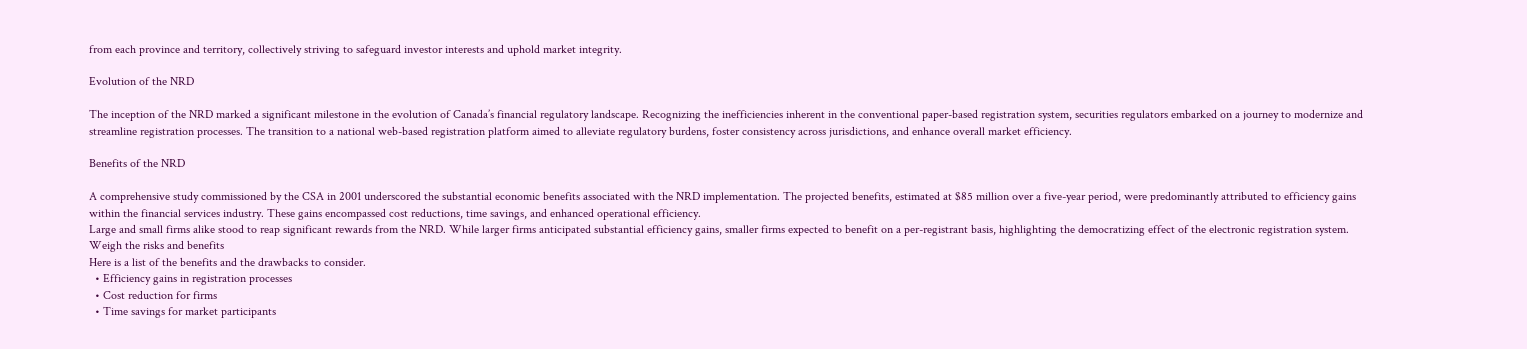from each province and territory, collectively striving to safeguard investor interests and uphold market integrity.

Evolution of the NRD

The inception of the NRD marked a significant milestone in the evolution of Canada’s financial regulatory landscape. Recognizing the inefficiencies inherent in the conventional paper-based registration system, securities regulators embarked on a journey to modernize and streamline registration processes. The transition to a national web-based registration platform aimed to alleviate regulatory burdens, foster consistency across jurisdictions, and enhance overall market efficiency.

Benefits of the NRD

A comprehensive study commissioned by the CSA in 2001 underscored the substantial economic benefits associated with the NRD implementation. The projected benefits, estimated at $85 million over a five-year period, were predominantly attributed to efficiency gains within the financial services industry. These gains encompassed cost reductions, time savings, and enhanced operational efficiency.
Large and small firms alike stood to reap significant rewards from the NRD. While larger firms anticipated substantial efficiency gains, smaller firms expected to benefit on a per-registrant basis, highlighting the democratizing effect of the electronic registration system.
Weigh the risks and benefits
Here is a list of the benefits and the drawbacks to consider.
  • Efficiency gains in registration processes
  • Cost reduction for firms
  • Time savings for market participants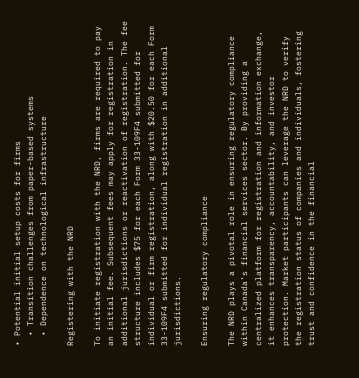• Potential initial setup costs for firms
  • Transition challenges from paper-based systems
  • Dependence on technological infrastructure

Registering with the NRD

To initiate registration with the NRD, firms are required to pay an initial fee. Subsequent fees may apply for registration in additional jurisdictions or reactivation of registration. The fee structure includes $75 for each Form 33-109F4 submitted for individual or firm registration, along with $20.50 for each Form 33-109F4 submitted for individual registration in additional jurisdictions.

Ensuring regulatory compliance

The NRD plays a pivotal role in ensuring regulatory compliance within Canada’s financial services sector. By providing a centralized platform for registration and information exchange, it enhances transparency, accountability, and investor protection. Market participants can leverage the NRD to verify the registration status of companies and individuals, fostering trust and confidence in the financial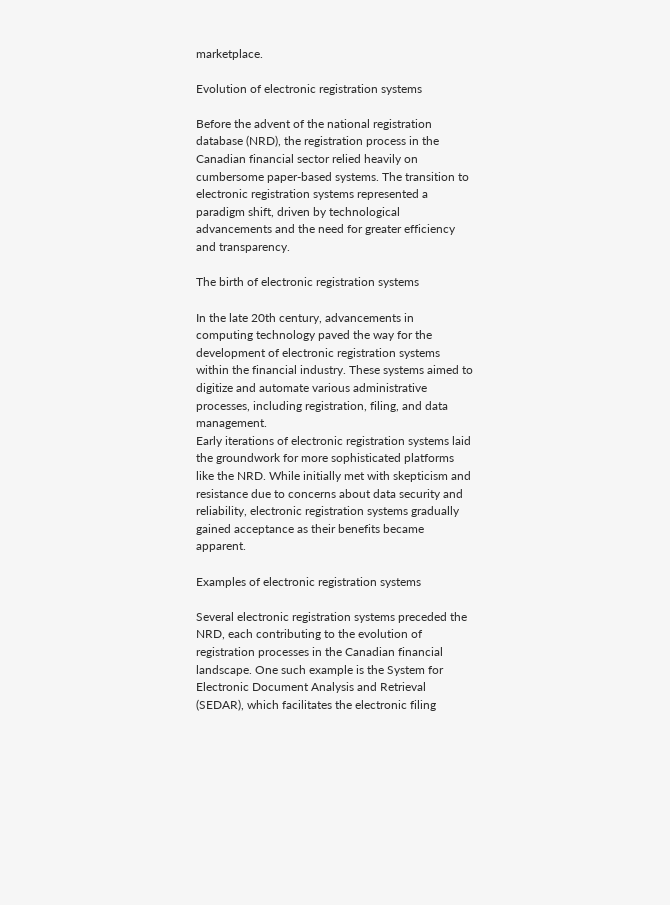marketplace.

Evolution of electronic registration systems

Before the advent of the national registration database (NRD), the registration process in the Canadian financial sector relied heavily on cumbersome paper-based systems. The transition to electronic registration systems represented a paradigm shift, driven by technological advancements and the need for greater efficiency and transparency.

The birth of electronic registration systems

In the late 20th century, advancements in computing technology paved the way for the development of electronic registration systems within the financial industry. These systems aimed to digitize and automate various administrative processes, including registration, filing, and data management.
Early iterations of electronic registration systems laid the groundwork for more sophisticated platforms like the NRD. While initially met with skepticism and resistance due to concerns about data security and reliability, electronic registration systems gradually gained acceptance as their benefits became apparent.

Examples of electronic registration systems

Several electronic registration systems preceded the NRD, each contributing to the evolution of registration processes in the Canadian financial landscape. One such example is the System for Electronic Document Analysis and Retrieval (SEDAR), which facilitates the electronic filing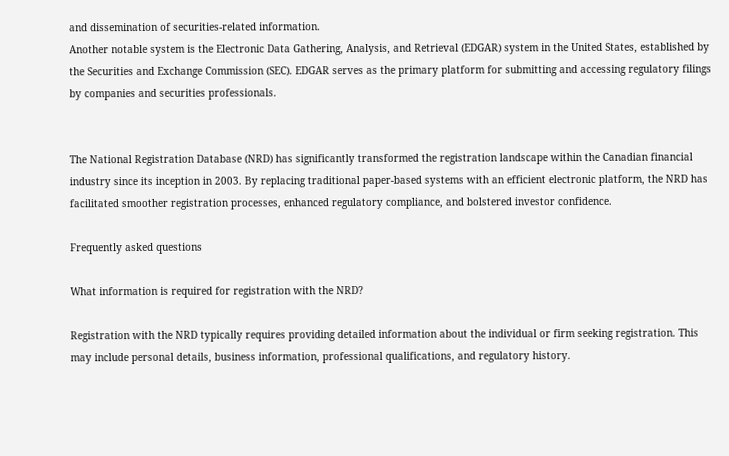and dissemination of securities-related information.
Another notable system is the Electronic Data Gathering, Analysis, and Retrieval (EDGAR) system in the United States, established by the Securities and Exchange Commission (SEC). EDGAR serves as the primary platform for submitting and accessing regulatory filings by companies and securities professionals.


The National Registration Database (NRD) has significantly transformed the registration landscape within the Canadian financial industry since its inception in 2003. By replacing traditional paper-based systems with an efficient electronic platform, the NRD has facilitated smoother registration processes, enhanced regulatory compliance, and bolstered investor confidence.

Frequently asked questions

What information is required for registration with the NRD?

Registration with the NRD typically requires providing detailed information about the individual or firm seeking registration. This may include personal details, business information, professional qualifications, and regulatory history.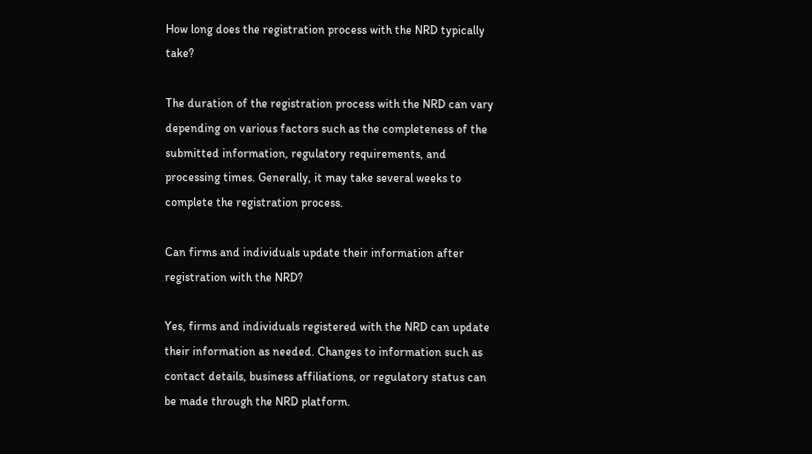How long does the registration process with the NRD typically take?

The duration of the registration process with the NRD can vary depending on various factors such as the completeness of the submitted information, regulatory requirements, and processing times. Generally, it may take several weeks to complete the registration process.

Can firms and individuals update their information after registration with the NRD?

Yes, firms and individuals registered with the NRD can update their information as needed. Changes to information such as contact details, business affiliations, or regulatory status can be made through the NRD platform.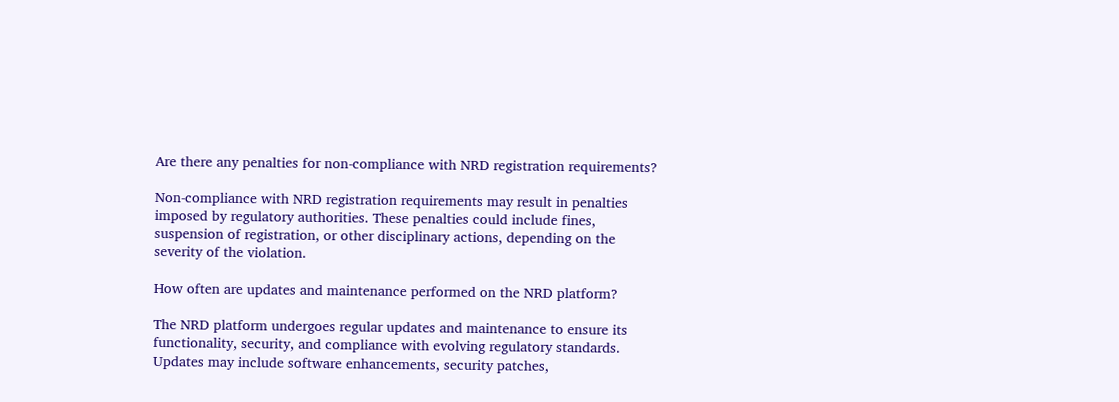Are there any penalties for non-compliance with NRD registration requirements?

Non-compliance with NRD registration requirements may result in penalties imposed by regulatory authorities. These penalties could include fines, suspension of registration, or other disciplinary actions, depending on the severity of the violation.

How often are updates and maintenance performed on the NRD platform?

The NRD platform undergoes regular updates and maintenance to ensure its functionality, security, and compliance with evolving regulatory standards. Updates may include software enhancements, security patches,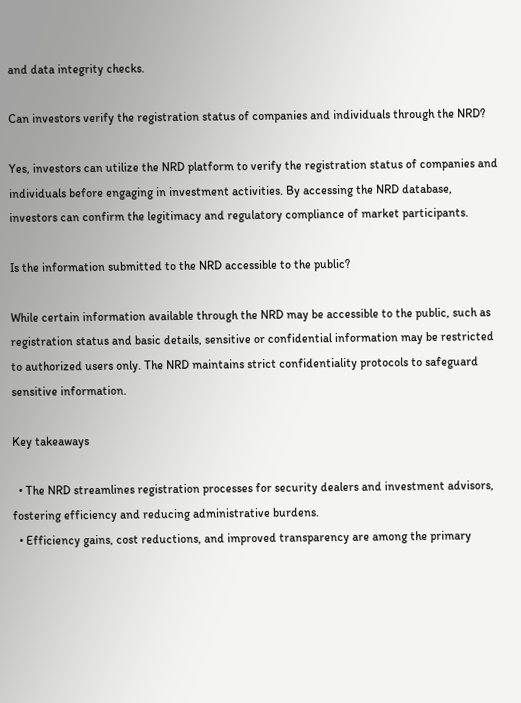and data integrity checks.

Can investors verify the registration status of companies and individuals through the NRD?

Yes, investors can utilize the NRD platform to verify the registration status of companies and individuals before engaging in investment activities. By accessing the NRD database, investors can confirm the legitimacy and regulatory compliance of market participants.

Is the information submitted to the NRD accessible to the public?

While certain information available through the NRD may be accessible to the public, such as registration status and basic details, sensitive or confidential information may be restricted to authorized users only. The NRD maintains strict confidentiality protocols to safeguard sensitive information.

Key takeaways

  • The NRD streamlines registration processes for security dealers and investment advisors, fostering efficiency and reducing administrative burdens.
  • Efficiency gains, cost reductions, and improved transparency are among the primary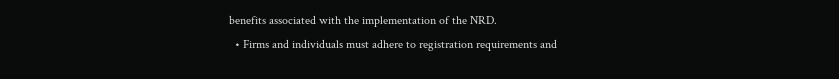benefits associated with the implementation of the NRD.
  • Firms and individuals must adhere to registration requirements and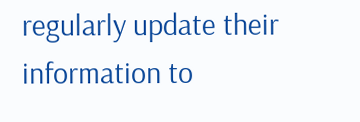regularly update their information to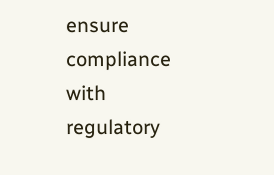ensure compliance with regulatory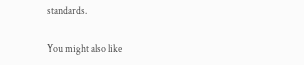standards.

You might also like